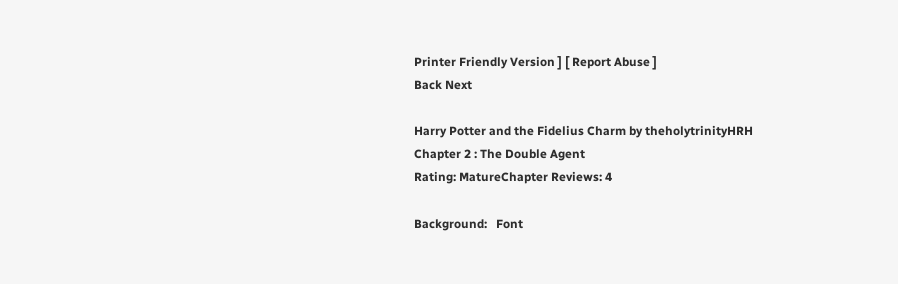Printer Friendly Version ] [ Report Abuse ]
Back Next

Harry Potter and the Fidelius Charm by theholytrinityHRH
Chapter 2 : The Double Agent
Rating: MatureChapter Reviews: 4

Background:   Font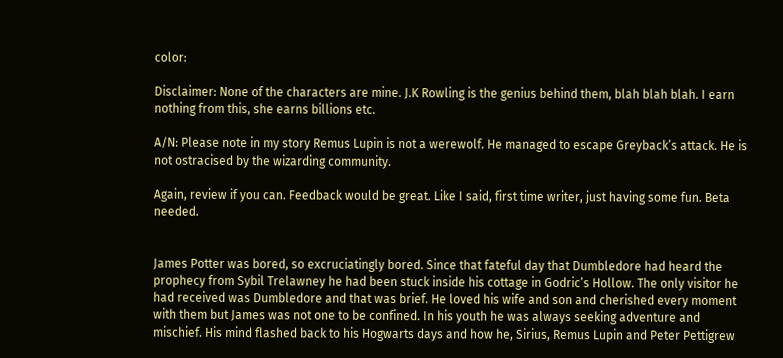color:

Disclaimer: None of the characters are mine. J.K Rowling is the genius behind them, blah blah blah. I earn nothing from this, she earns billions etc.

A/N: Please note in my story Remus Lupin is not a werewolf. He managed to escape Greyback’s attack. He is not ostracised by the wizarding community.

Again, review if you can. Feedback would be great. Like I said, first time writer, just having some fun. Beta needed.


James Potter was bored, so excruciatingly bored. Since that fateful day that Dumbledore had heard the prophecy from Sybil Trelawney he had been stuck inside his cottage in Godric’s Hollow. The only visitor he had received was Dumbledore and that was brief. He loved his wife and son and cherished every moment with them but James was not one to be confined. In his youth he was always seeking adventure and mischief. His mind flashed back to his Hogwarts days and how he, Sirius, Remus Lupin and Peter Pettigrew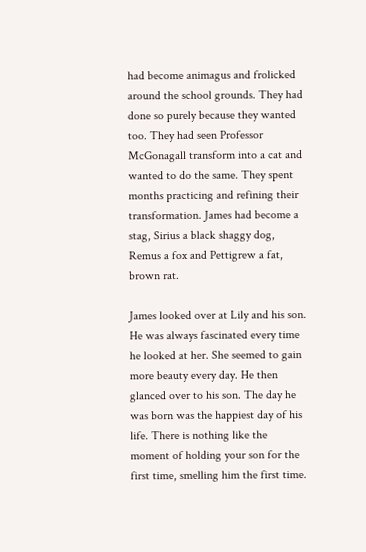had become animagus and frolicked around the school grounds. They had done so purely because they wanted too. They had seen Professor McGonagall transform into a cat and wanted to do the same. They spent months practicing and refining their transformation. James had become a stag, Sirius a black shaggy dog, Remus a fox and Pettigrew a fat, brown rat.

James looked over at Lily and his son. He was always fascinated every time he looked at her. She seemed to gain more beauty every day. He then glanced over to his son. The day he was born was the happiest day of his life. There is nothing like the moment of holding your son for the first time, smelling him the first time.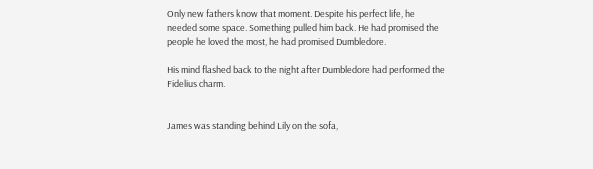Only new fathers know that moment. Despite his perfect life, he needed some space. Something pulled him back. He had promised the people he loved the most, he had promised Dumbledore.

His mind flashed back to the night after Dumbledore had performed the Fidelius charm.


James was standing behind Lily on the sofa,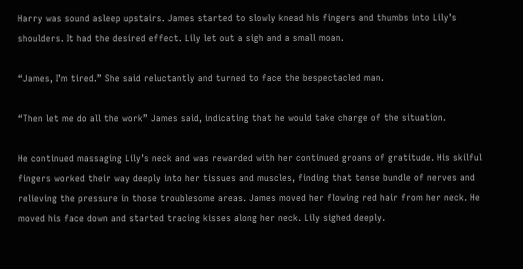Harry was sound asleep upstairs. James started to slowly knead his fingers and thumbs into Lily’s shoulders. It had the desired effect. Lily let out a sigh and a small moan.

“James, I’m tired.” She said reluctantly and turned to face the bespectacled man.

“Then let me do all the work” James said, indicating that he would take charge of the situation.

He continued massaging Lily’s neck and was rewarded with her continued groans of gratitude. His skilful fingers worked their way deeply into her tissues and muscles, finding that tense bundle of nerves and relieving the pressure in those troublesome areas. James moved her flowing red hair from her neck. He moved his face down and started tracing kisses along her neck. Lily sighed deeply.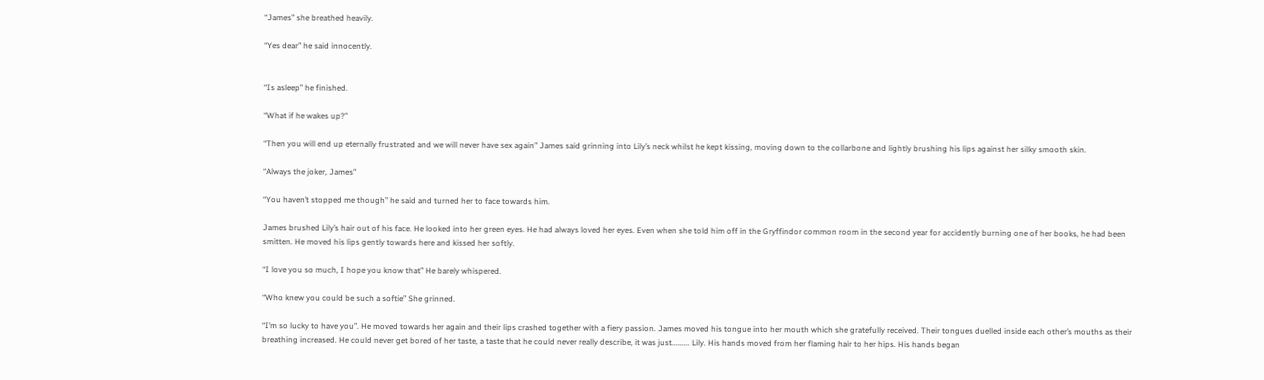“James” she breathed heavily.

“Yes dear” he said innocently.


“Is asleep” he finished.

“What if he wakes up?”

“Then you will end up eternally frustrated and we will never have sex again” James said grinning into Lily’s neck whilst he kept kissing, moving down to the collarbone and lightly brushing his lips against her silky smooth skin.

“Always the joker, James”

“You haven’t stopped me though” he said and turned her to face towards him.

James brushed Lily’s hair out of his face. He looked into her green eyes. He had always loved her eyes. Even when she told him off in the Gryffindor common room in the second year for accidently burning one of her books, he had been smitten. He moved his lips gently towards here and kissed her softly.

“I love you so much, I hope you know that” He barely whispered.

“Who knew you could be such a softie” She grinned.

“I’m so lucky to have you”. He moved towards her again and their lips crashed together with a fiery passion. James moved his tongue into her mouth which she gratefully received. Their tongues duelled inside each other’s mouths as their breathing increased. He could never get bored of her taste, a taste that he could never really describe, it was just......... Lily. His hands moved from her flaming hair to her hips. His hands began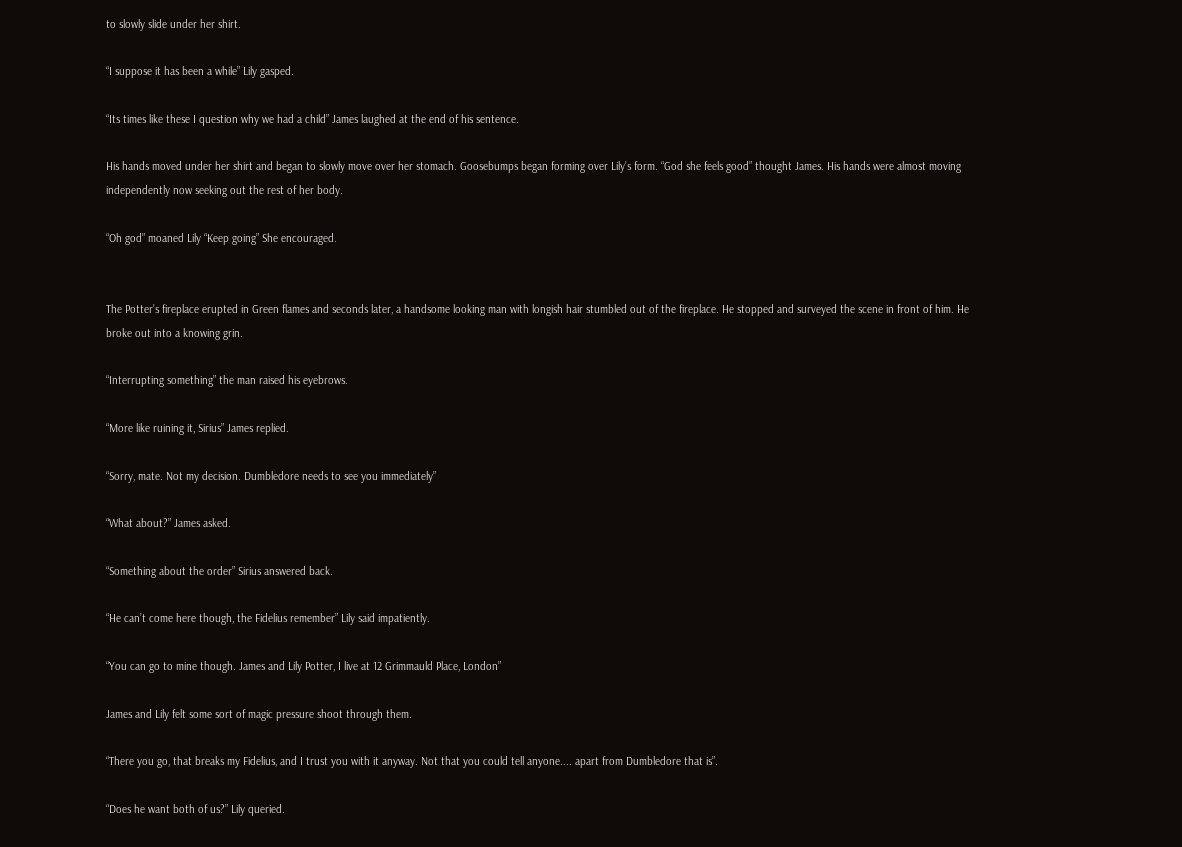to slowly slide under her shirt.

“I suppose it has been a while” Lily gasped.

“Its times like these I question why we had a child” James laughed at the end of his sentence.

His hands moved under her shirt and began to slowly move over her stomach. Goosebumps began forming over Lily’s form. “God she feels good” thought James. His hands were almost moving independently now seeking out the rest of her body.

“Oh god” moaned Lily “Keep going” She encouraged.


The Potter’s fireplace erupted in Green flames and seconds later, a handsome looking man with longish hair stumbled out of the fireplace. He stopped and surveyed the scene in front of him. He broke out into a knowing grin.

“Interrupting something” the man raised his eyebrows.

“More like ruining it, Sirius” James replied.

“Sorry, mate. Not my decision. Dumbledore needs to see you immediately”

“What about?” James asked.

“Something about the order” Sirius answered back.

“He can’t come here though, the Fidelius remember” Lily said impatiently.

“You can go to mine though. James and Lily Potter, I live at 12 Grimmauld Place, London”

James and Lily felt some sort of magic pressure shoot through them.

“There you go, that breaks my Fidelius, and I trust you with it anyway. Not that you could tell anyone.... apart from Dumbledore that is”.

“Does he want both of us?” Lily queried.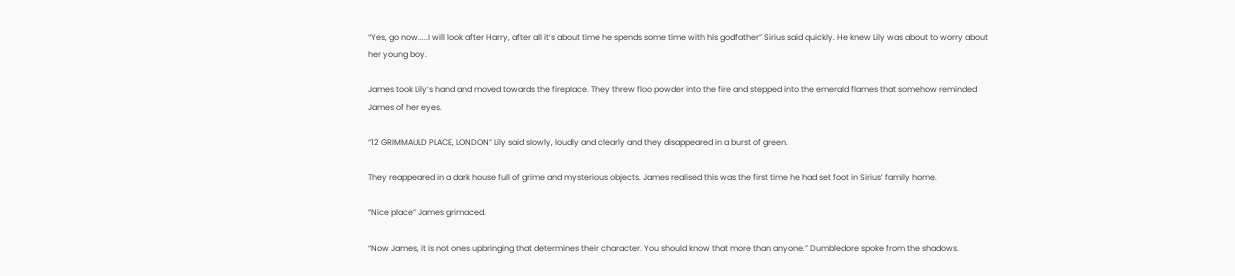“Yes, go now.....I will look after Harry, after all it’s about time he spends some time with his godfather” Sirius said quickly. He knew Lily was about to worry about her young boy.

James took Lily’s hand and moved towards the fireplace. They threw floo powder into the fire and stepped into the emerald flames that somehow reminded James of her eyes.

“12 GRIMMAULD PLACE, LONDON” Lily said slowly, loudly and clearly and they disappeared in a burst of green.

They reappeared in a dark house full of grime and mysterious objects. James realised this was the first time he had set foot in Sirius’ family home.

“Nice place” James grimaced.

“Now James, it is not ones upbringing that determines their character. You should know that more than anyone.” Dumbledore spoke from the shadows.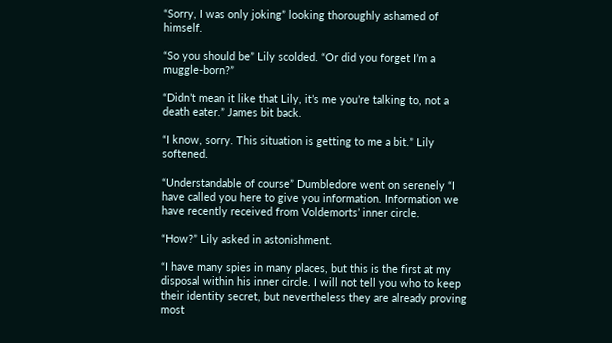“Sorry, I was only joking” looking thoroughly ashamed of himself.

“So you should be” Lily scolded. “Or did you forget I’m a muggle-born?”

“Didn’t mean it like that Lily, it’s me you’re talking to, not a death eater.” James bit back.

“I know, sorry. This situation is getting to me a bit.” Lily softened.

“Understandable of course” Dumbledore went on serenely “I have called you here to give you information. Information we have recently received from Voldemorts’ inner circle.

“How?” Lily asked in astonishment.

“I have many spies in many places, but this is the first at my disposal within his inner circle. I will not tell you who to keep their identity secret, but nevertheless they are already proving most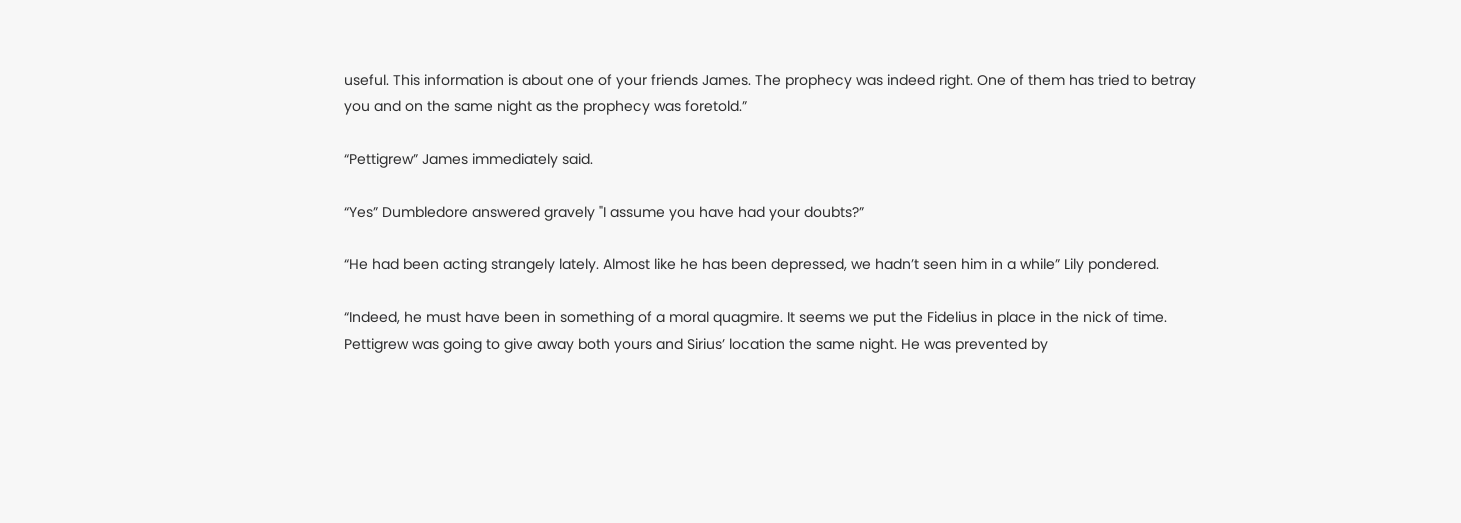useful. This information is about one of your friends James. The prophecy was indeed right. One of them has tried to betray you and on the same night as the prophecy was foretold.”

“Pettigrew” James immediately said.

“Yes” Dumbledore answered gravely "I assume you have had your doubts?”

“He had been acting strangely lately. Almost like he has been depressed, we hadn’t seen him in a while” Lily pondered.

“Indeed, he must have been in something of a moral quagmire. It seems we put the Fidelius in place in the nick of time. Pettigrew was going to give away both yours and Sirius’ location the same night. He was prevented by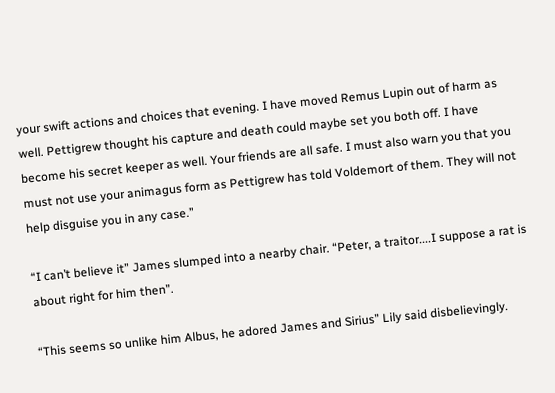your swift actions and choices that evening. I have moved Remus Lupin out of harm as well. Pettigrew thought his capture and death could maybe set you both off. I have become his secret keeper as well. Your friends are all safe. I must also warn you that you must not use your animagus form as Pettigrew has told Voldemort of them. They will not help disguise you in any case.”

“I can’t believe it” James slumped into a nearby chair. “Peter, a traitor....I suppose a rat is about right for him then”.

“This seems so unlike him Albus, he adored James and Sirius” Lily said disbelievingly.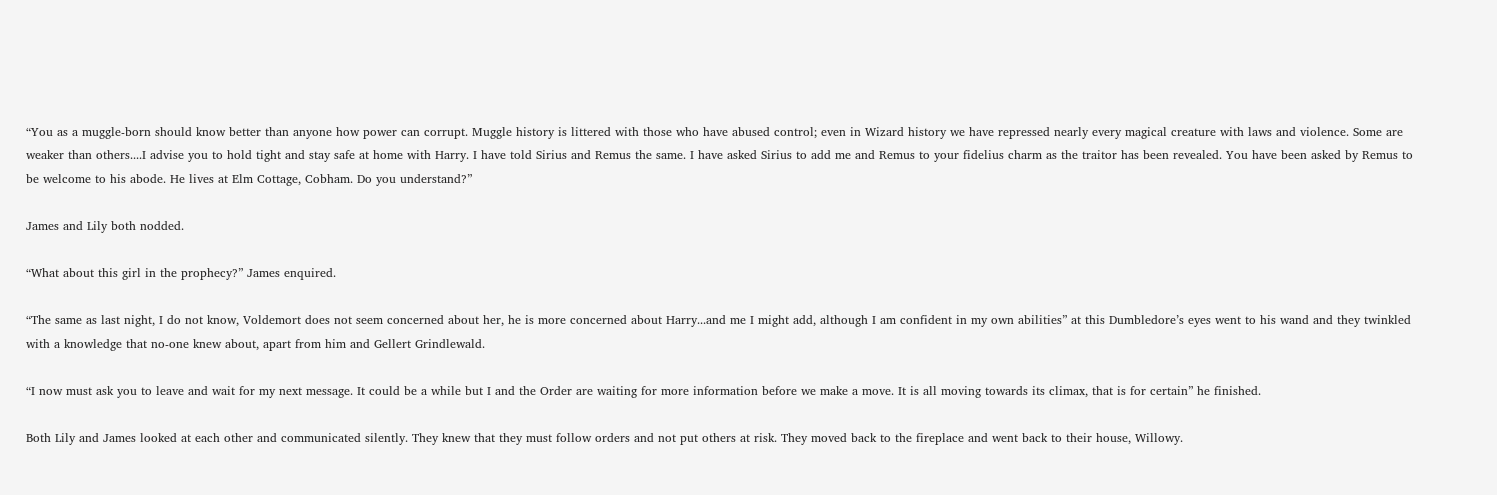“You as a muggle-born should know better than anyone how power can corrupt. Muggle history is littered with those who have abused control; even in Wizard history we have repressed nearly every magical creature with laws and violence. Some are weaker than others....I advise you to hold tight and stay safe at home with Harry. I have told Sirius and Remus the same. I have asked Sirius to add me and Remus to your fidelius charm as the traitor has been revealed. You have been asked by Remus to be welcome to his abode. He lives at Elm Cottage, Cobham. Do you understand?”

James and Lily both nodded.

“What about this girl in the prophecy?” James enquired.

“The same as last night, I do not know, Voldemort does not seem concerned about her, he is more concerned about Harry...and me I might add, although I am confident in my own abilities” at this Dumbledore’s eyes went to his wand and they twinkled with a knowledge that no-one knew about, apart from him and Gellert Grindlewald.

“I now must ask you to leave and wait for my next message. It could be a while but I and the Order are waiting for more information before we make a move. It is all moving towards its climax, that is for certain” he finished.

Both Lily and James looked at each other and communicated silently. They knew that they must follow orders and not put others at risk. They moved back to the fireplace and went back to their house, Willowy.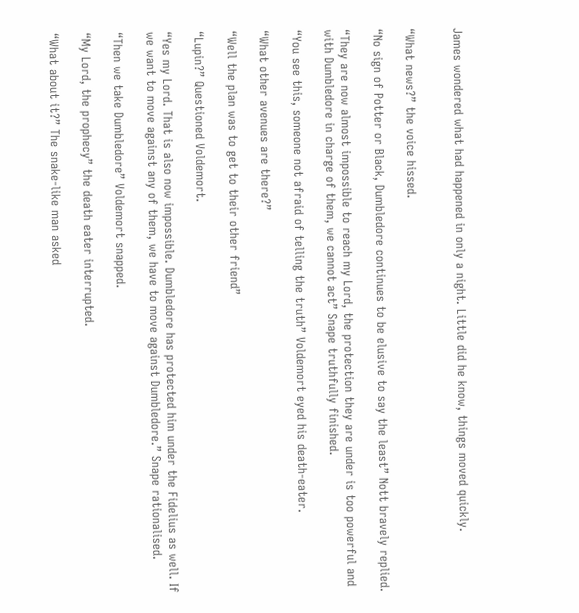James wondered what had happened in only a night. Little did he know, things moved quickly.


“What news?” the voice hissed.

“No sign of Potter or Black, Dumbledore continues to be elusive to say the least” Nott bravely replied.

“They are now almost impossible to reach my Lord, the protection they are under is too powerful and with Dumbledore in charge of them, we cannot act” Snape truthfully finished.

“You see this, someone not afraid of telling the truth” Voldemort eyed his death-eater.

“What other avenues are there?”

“Well the plan was to get to their other friend”

“Lupin?” Questioned Voldemort.

“Yes my Lord. That is also now impossible. Dumbledore has protected him under the Fidelius as well. If we want to move against any of them, we have to move against Dumbledore.” Snape rationalised.

“Then we take Dumbledore” Voldemort snapped.

“My Lord, the prophecy” the death eater interrupted.

“What about it?” The snake-like man asked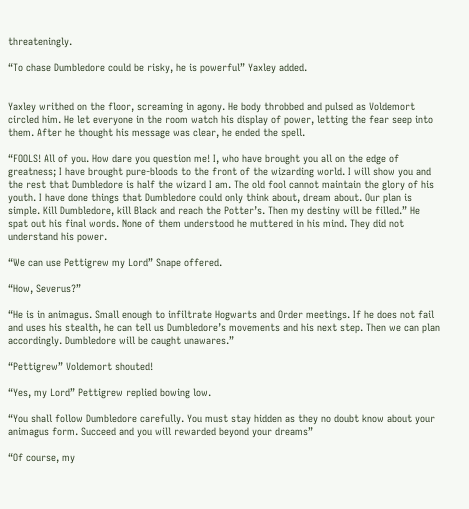threateningly.

“To chase Dumbledore could be risky, he is powerful” Yaxley added.


Yaxley writhed on the floor, screaming in agony. He body throbbed and pulsed as Voldemort circled him. He let everyone in the room watch his display of power, letting the fear seep into them. After he thought his message was clear, he ended the spell.

“FOOLS! All of you. How dare you question me! I, who have brought you all on the edge of greatness; I have brought pure-bloods to the front of the wizarding world. I will show you and the rest that Dumbledore is half the wizard I am. The old fool cannot maintain the glory of his youth. I have done things that Dumbledore could only think about, dream about. Our plan is simple. Kill Dumbledore, kill Black and reach the Potter’s. Then my destiny will be filled.” He spat out his final words. None of them understood he muttered in his mind. They did not understand his power.

“We can use Pettigrew my Lord” Snape offered.

“How, Severus?”

“He is in animagus. Small enough to infiltrate Hogwarts and Order meetings. If he does not fail and uses his stealth, he can tell us Dumbledore’s movements and his next step. Then we can plan accordingly. Dumbledore will be caught unawares.”

“Pettigrew” Voldemort shouted!

“Yes, my Lord” Pettigrew replied bowing low.

“You shall follow Dumbledore carefully. You must stay hidden as they no doubt know about your animagus form. Succeed and you will rewarded beyond your dreams”

“Of course, my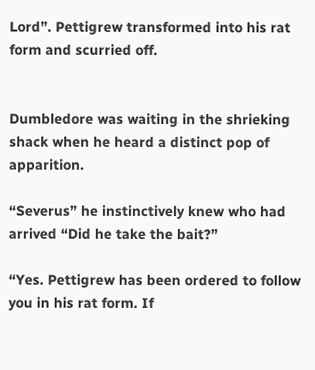Lord”. Pettigrew transformed into his rat form and scurried off.


Dumbledore was waiting in the shrieking shack when he heard a distinct pop of apparition.

“Severus” he instinctively knew who had arrived “Did he take the bait?”

“Yes. Pettigrew has been ordered to follow you in his rat form. If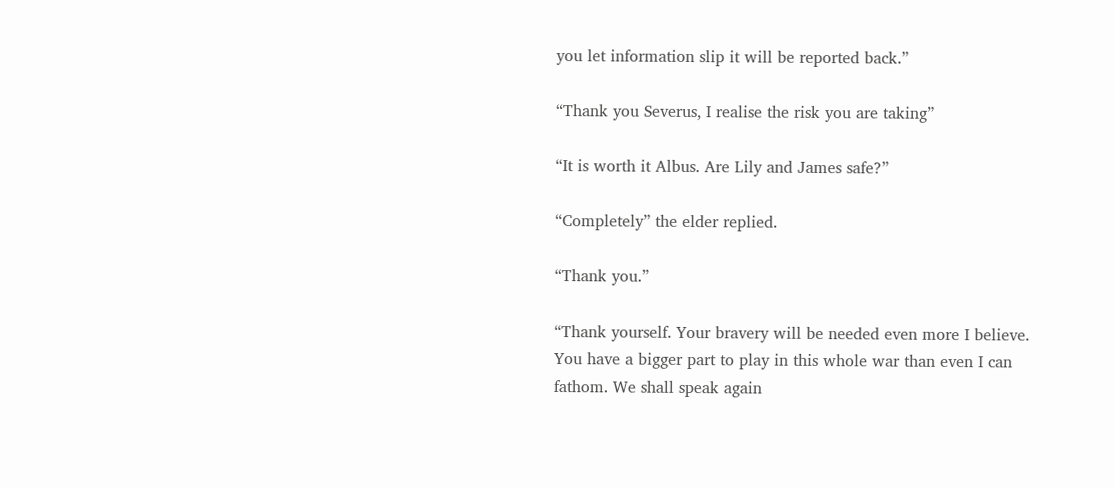you let information slip it will be reported back.”

“Thank you Severus, I realise the risk you are taking”

“It is worth it Albus. Are Lily and James safe?”

“Completely” the elder replied.

“Thank you.”

“Thank yourself. Your bravery will be needed even more I believe. You have a bigger part to play in this whole war than even I can fathom. We shall speak again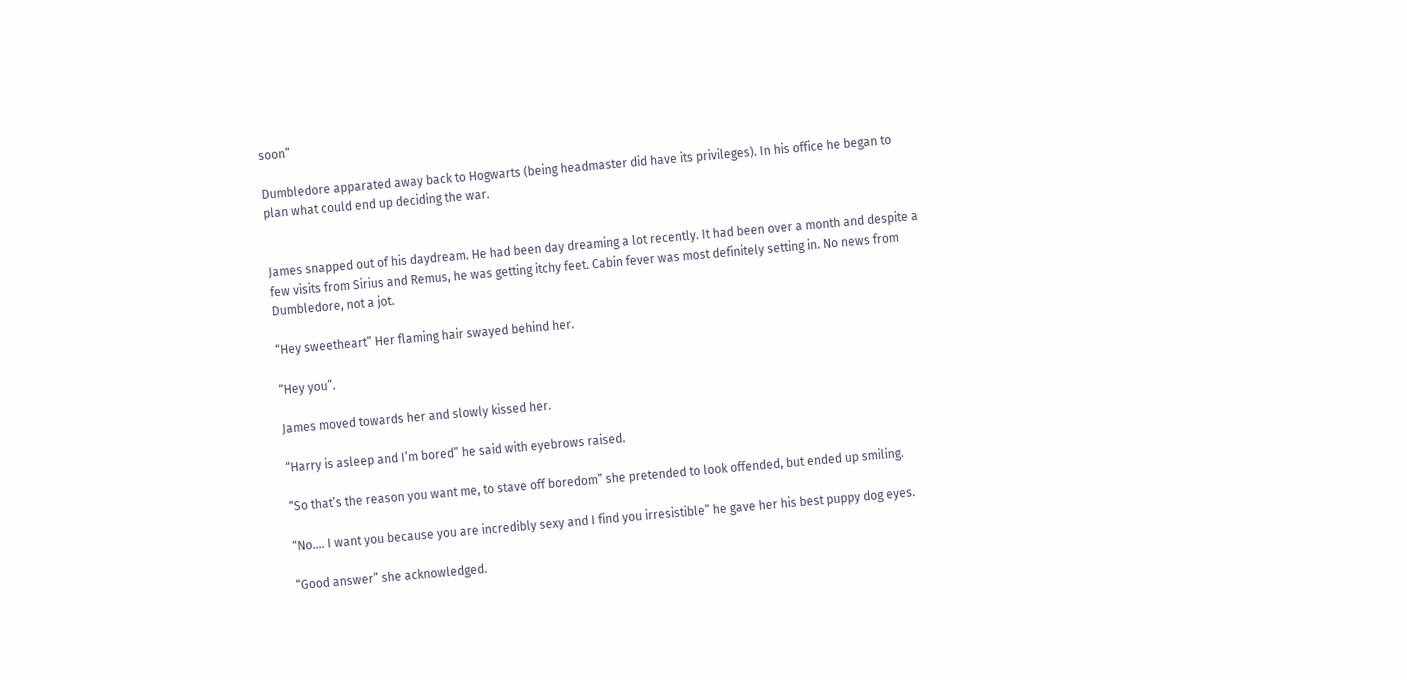soon”

Dumbledore apparated away back to Hogwarts (being headmaster did have its privileges). In his office he began to plan what could end up deciding the war.


James snapped out of his daydream. He had been day dreaming a lot recently. It had been over a month and despite a few visits from Sirius and Remus, he was getting itchy feet. Cabin fever was most definitely setting in. No news from Dumbledore, not a jot.

“Hey sweetheart” Her flaming hair swayed behind her.

“Hey you”.

James moved towards her and slowly kissed her.

“Harry is asleep and I’m bored” he said with eyebrows raised.

“So that’s the reason you want me, to stave off boredom” she pretended to look offended, but ended up smiling.

“No.... I want you because you are incredibly sexy and I find you irresistible” he gave her his best puppy dog eyes.

“Good answer” she acknowledged.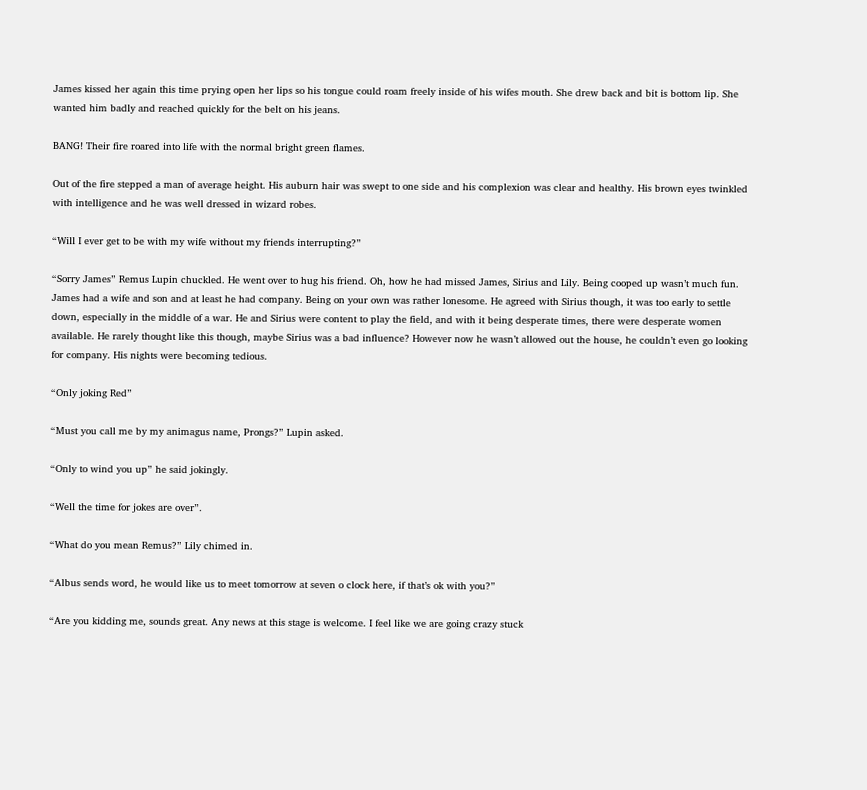James kissed her again this time prying open her lips so his tongue could roam freely inside of his wifes mouth. She drew back and bit is bottom lip. She wanted him badly and reached quickly for the belt on his jeans.

BANG! Their fire roared into life with the normal bright green flames.

Out of the fire stepped a man of average height. His auburn hair was swept to one side and his complexion was clear and healthy. His brown eyes twinkled with intelligence and he was well dressed in wizard robes.

“Will I ever get to be with my wife without my friends interrupting?”

“Sorry James” Remus Lupin chuckled. He went over to hug his friend. Oh, how he had missed James, Sirius and Lily. Being cooped up wasn’t much fun. James had a wife and son and at least he had company. Being on your own was rather lonesome. He agreed with Sirius though, it was too early to settle down, especially in the middle of a war. He and Sirius were content to play the field, and with it being desperate times, there were desperate women available. He rarely thought like this though, maybe Sirius was a bad influence? However now he wasn’t allowed out the house, he couldn’t even go looking for company. His nights were becoming tedious.

“Only joking Red”

“Must you call me by my animagus name, Prongs?” Lupin asked.

“Only to wind you up” he said jokingly.

“Well the time for jokes are over”.

“What do you mean Remus?” Lily chimed in.

“Albus sends word, he would like us to meet tomorrow at seven o clock here, if that’s ok with you?”

“Are you kidding me, sounds great. Any news at this stage is welcome. I feel like we are going crazy stuck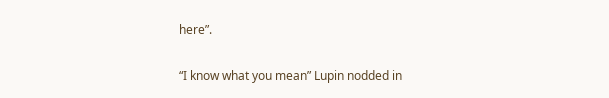here”.

“I know what you mean” Lupin nodded in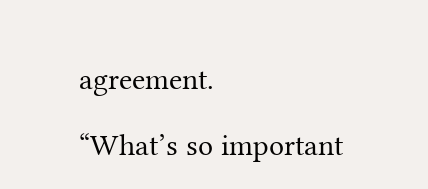agreement.

“What’s so important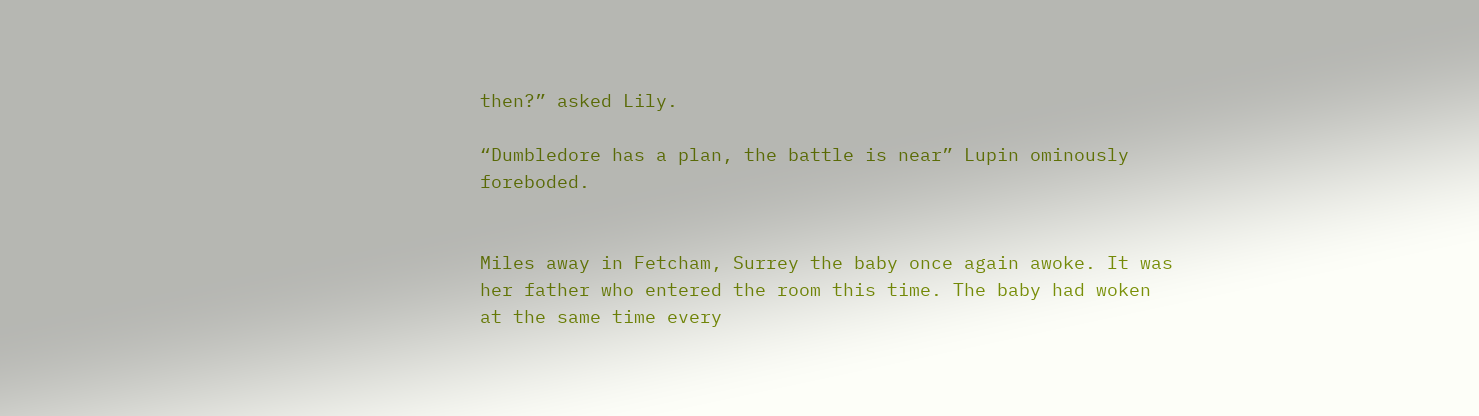then?” asked Lily.

“Dumbledore has a plan, the battle is near” Lupin ominously foreboded.


Miles away in Fetcham, Surrey the baby once again awoke. It was her father who entered the room this time. The baby had woken at the same time every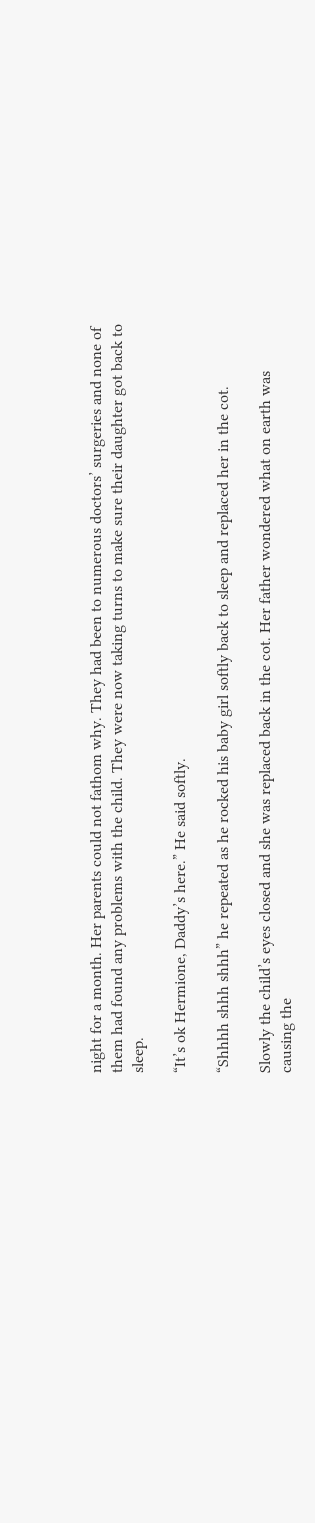night for a month. Her parents could not fathom why. They had been to numerous doctors’ surgeries and none of them had found any problems with the child. They were now taking turns to make sure their daughter got back to sleep.

“It’s ok Hermione, Daddy’s here.” He said softly.

“Shhhh shhh shhh” he repeated as he rocked his baby girl softly back to sleep and replaced her in the cot.

Slowly the child’s eyes closed and she was replaced back in the cot. Her father wondered what on earth was causing the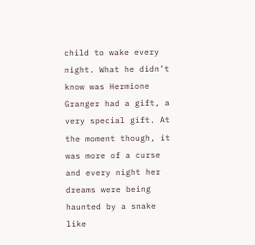child to wake every night. What he didn’t know was Hermione Granger had a gift, a very special gift. At the moment though, it was more of a curse and every night her dreams were being haunted by a snake like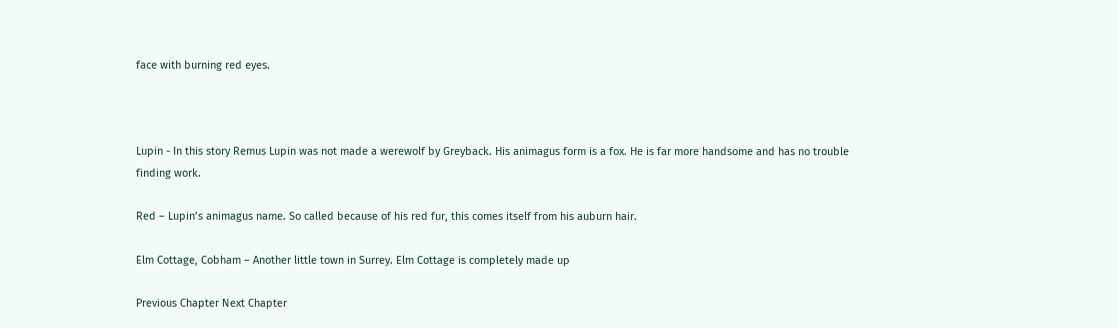face with burning red eyes.



Lupin - In this story Remus Lupin was not made a werewolf by Greyback. His animagus form is a fox. He is far more handsome and has no trouble finding work.

Red – Lupin’s animagus name. So called because of his red fur, this comes itself from his auburn hair.

Elm Cottage, Cobham – Another little town in Surrey. Elm Cottage is completely made up

Previous Chapter Next Chapter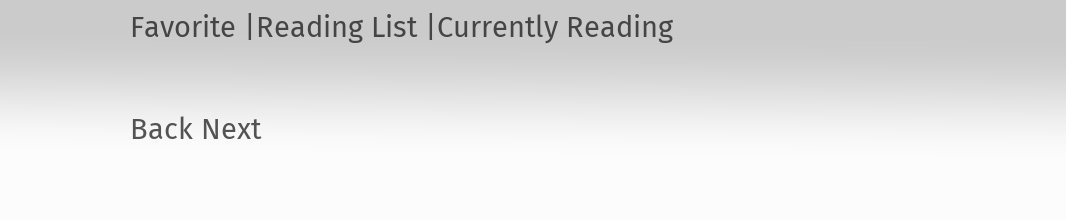Favorite |Reading List |Currently Reading

Back Next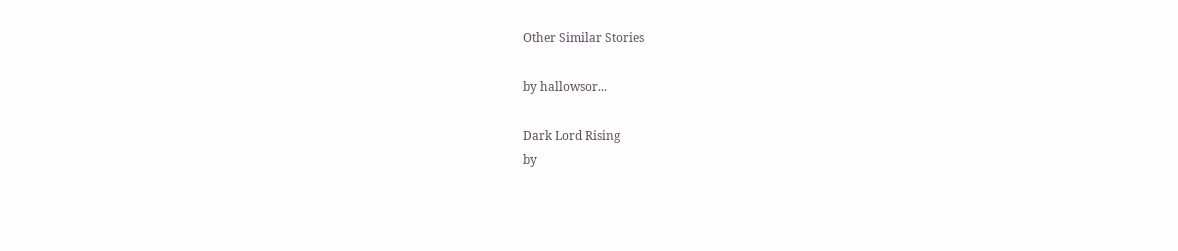Other Similar Stories

by hallowsor...

Dark Lord Rising
by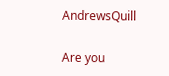AndrewsQuill

Are you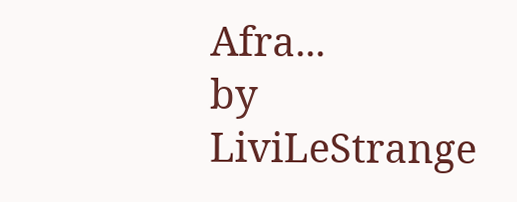Afra...
by LiviLeStrange